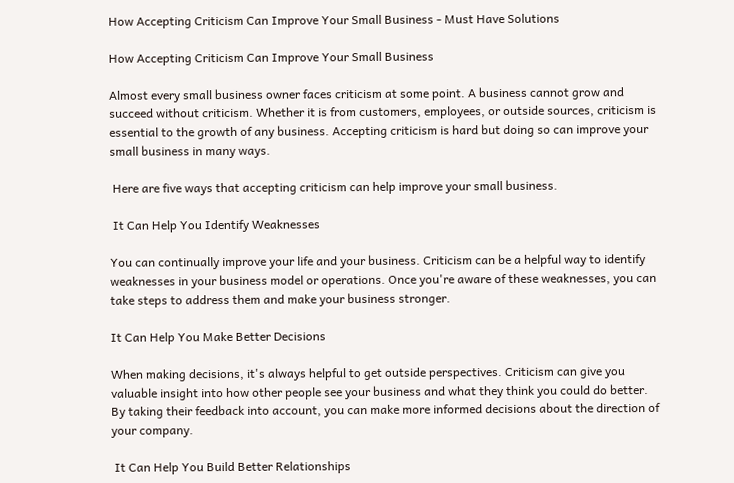How Accepting Criticism Can Improve Your Small Business - Must Have Solutions

How Accepting Criticism Can Improve Your Small Business

Almost every small business owner faces criticism at some point. A business cannot grow and succeed without criticism. Whether it is from customers, employees, or outside sources, criticism is essential to the growth of any business. Accepting criticism is hard but doing so can improve your small business in many ways.

 Here are five ways that accepting criticism can help improve your small business.

 It Can Help You Identify Weaknesses

You can continually improve your life and your business. Criticism can be a helpful way to identify weaknesses in your business model or operations. Once you're aware of these weaknesses, you can take steps to address them and make your business stronger.

It Can Help You Make Better Decisions

When making decisions, it's always helpful to get outside perspectives. Criticism can give you valuable insight into how other people see your business and what they think you could do better. By taking their feedback into account, you can make more informed decisions about the direction of your company.

 It Can Help You Build Better Relationships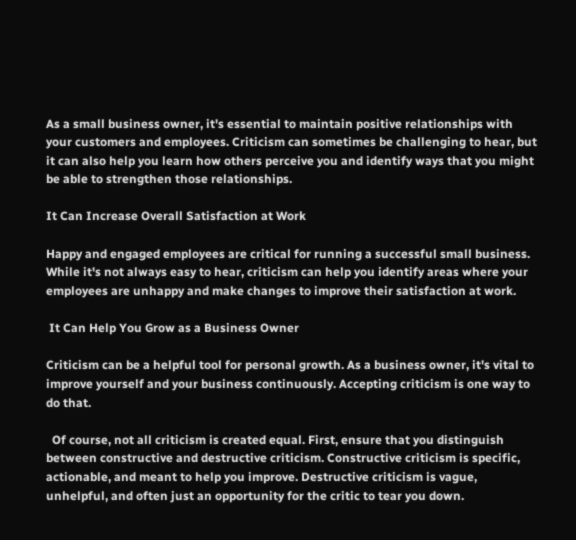As a small business owner, it's essential to maintain positive relationships with your customers and employees. Criticism can sometimes be challenging to hear, but it can also help you learn how others perceive you and identify ways that you might be able to strengthen those relationships.

It Can Increase Overall Satisfaction at Work

Happy and engaged employees are critical for running a successful small business. While it's not always easy to hear, criticism can help you identify areas where your employees are unhappy and make changes to improve their satisfaction at work.

 It Can Help You Grow as a Business Owner

Criticism can be a helpful tool for personal growth. As a business owner, it's vital to improve yourself and your business continuously. Accepting criticism is one way to do that.

  Of course, not all criticism is created equal. First, ensure that you distinguish between constructive and destructive criticism. Constructive criticism is specific, actionable, and meant to help you improve. Destructive criticism is vague, unhelpful, and often just an opportunity for the critic to tear you down.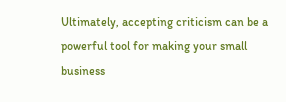Ultimately, accepting criticism can be a powerful tool for making your small business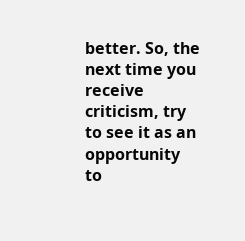better. So, the next time you receive criticism, try to see it as an opportunity to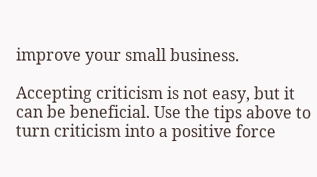improve your small business.

Accepting criticism is not easy, but it can be beneficial. Use the tips above to turn criticism into a positive force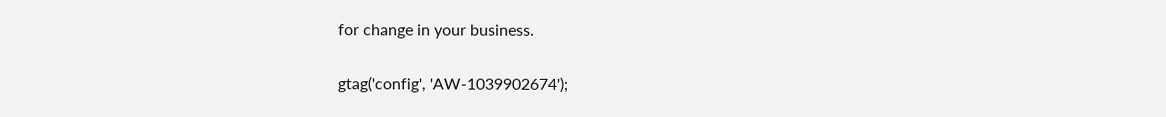for change in your business.


gtag('config', 'AW-1039902674');